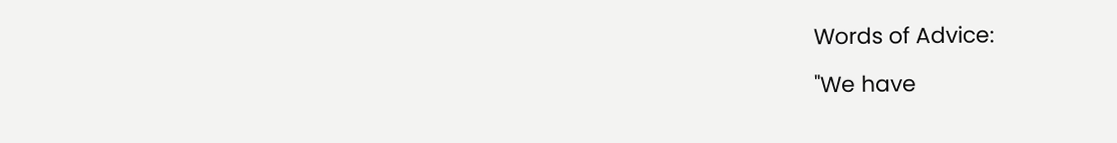Words of Advice:

"We have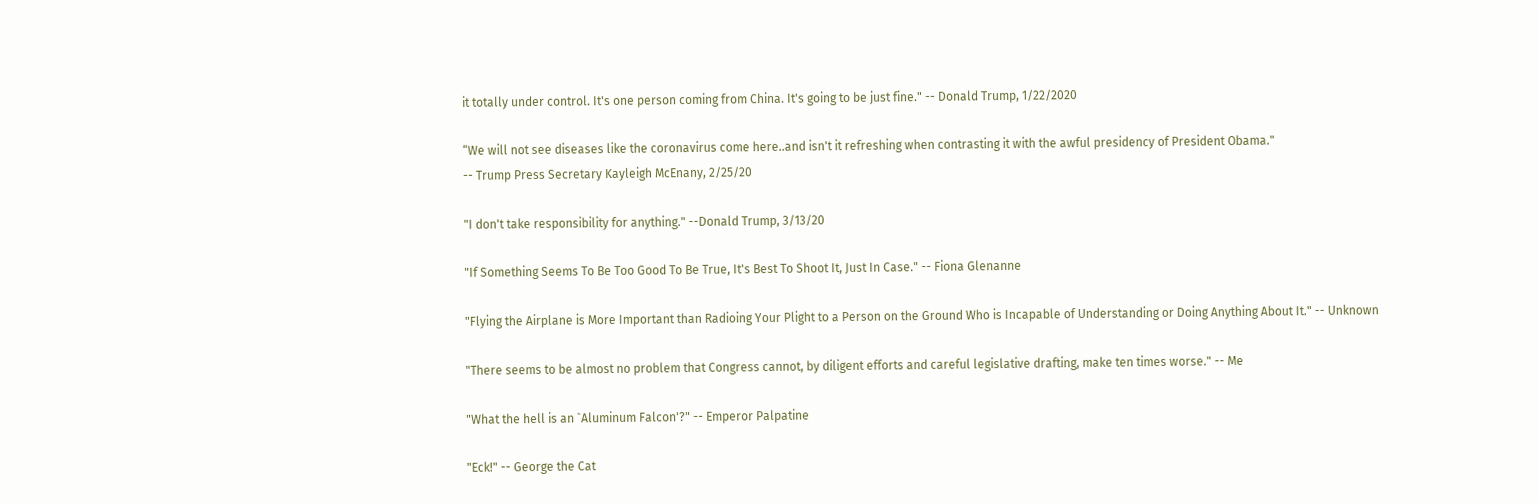it totally under control. It's one person coming from China. It's going to be just fine." -- Donald Trump, 1/22/2020

“We will not see diseases like the coronavirus come here..and isn't it refreshing when contrasting it with the awful presidency of President Obama."
-- Trump Press Secretary Kayleigh McEnany, 2/25/20

"I don't take responsibility for anything." --Donald Trump, 3/13/20

"If Something Seems To Be Too Good To Be True, It's Best To Shoot It, Just In Case." -- Fiona Glenanne

"Flying the Airplane is More Important than Radioing Your Plight to a Person on the Ground Who is Incapable of Understanding or Doing Anything About It." -- Unknown

"There seems to be almost no problem that Congress cannot, by diligent efforts and careful legislative drafting, make ten times worse." -- Me

"What the hell is an `Aluminum Falcon'?" -- Emperor Palpatine

"Eck!" -- George the Cat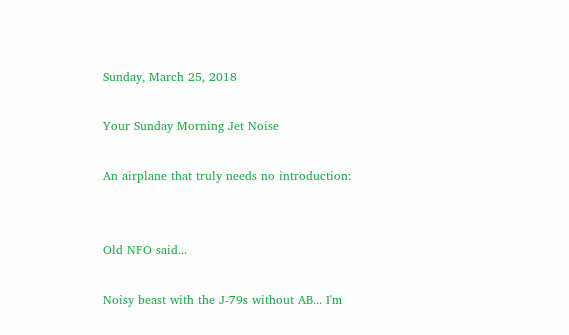Sunday, March 25, 2018

Your Sunday Morning Jet Noise

An airplane that truly needs no introduction:


Old NFO said...

Noisy beast with the J-79s without AB... I'm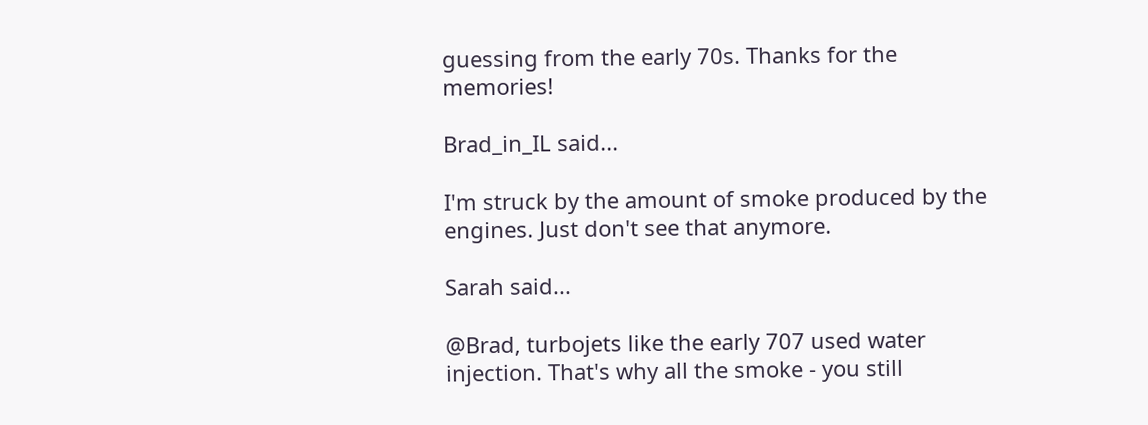guessing from the early 70s. Thanks for the memories!

Brad_in_IL said...

I'm struck by the amount of smoke produced by the engines. Just don't see that anymore.

Sarah said...

@Brad, turbojets like the early 707 used water injection. That's why all the smoke - you still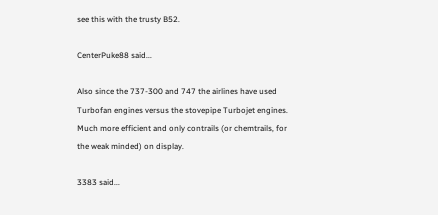see this with the trusty B52.

CenterPuke88 said...

Also since the 737-300 and 747 the airlines have used Turbofan engines versus the stovepipe Turbojet engines. Much more efficient and only contrails (or chemtrails, for the weak minded) on display.

3383 said...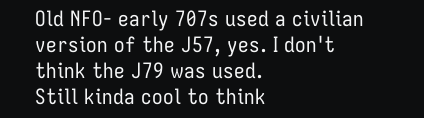Old NFO- early 707s used a civilian version of the J57, yes. I don't think the J79 was used.
Still kinda cool to think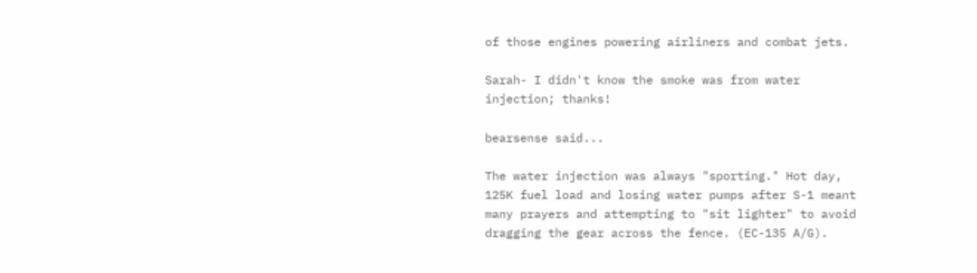of those engines powering airliners and combat jets.

Sarah- I didn't know the smoke was from water injection; thanks!

bearsense said...

The water injection was always "sporting." Hot day, 125K fuel load and losing water pumps after S-1 meant many prayers and attempting to "sit lighter" to avoid dragging the gear across the fence. (EC-135 A/G).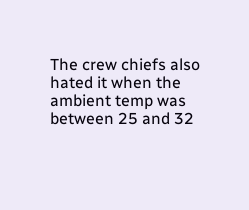The crew chiefs also hated it when the ambient temp was between 25 and 32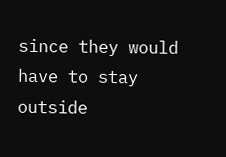since they would have to stay outside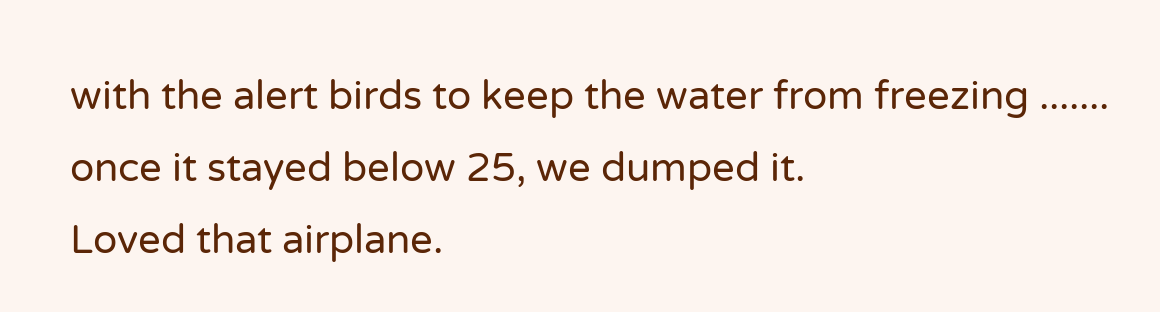with the alert birds to keep the water from freezing ....... once it stayed below 25, we dumped it.
Loved that airplane.